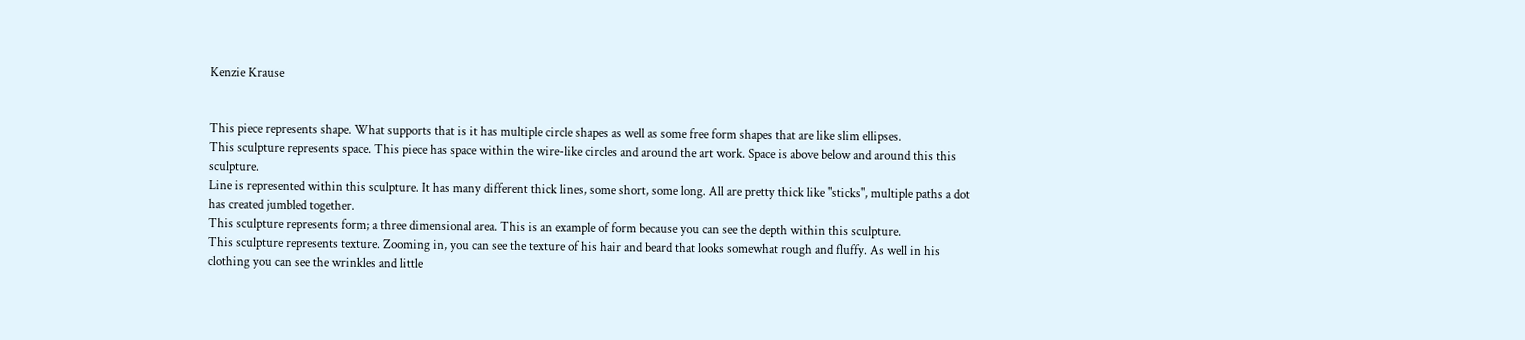Kenzie Krause


This piece represents shape. What supports that is it has multiple circle shapes as well as some free form shapes that are like slim ellipses.
This sculpture represents space. This piece has space within the wire-like circles and around the art work. Space is above below and around this this sculpture.
Line is represented within this sculpture. It has many different thick lines, some short, some long. All are pretty thick like "sticks", multiple paths a dot has created jumbled together.
This sculpture represents form; a three dimensional area. This is an example of form because you can see the depth within this sculpture.
This sculpture represents texture. Zooming in, you can see the texture of his hair and beard that looks somewhat rough and fluffy. As well in his clothing you can see the wrinkles and little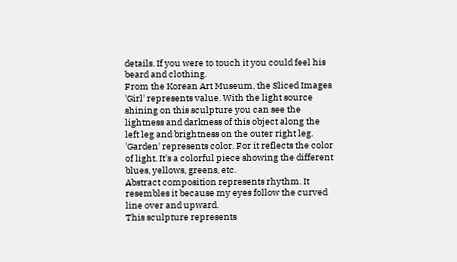details. If you were to touch it you could feel his beard and clothing.
From the Korean Art Museum, the Sliced Images 'Girl' represents value. With the light source shining on this sculpture you can see the lightness and darkness of this object along the left leg and brightness on the outer right leg.
'Garden' represents color. For it reflects the color of light. It's a colorful piece showing the different blues, yellows, greens, etc.
Abstract composition represents rhythm. It resembles it because my eyes follow the curved line over and upward.
This sculpture represents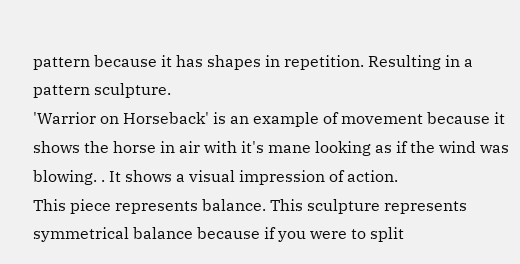pattern because it has shapes in repetition. Resulting in a pattern sculpture.
'Warrior on Horseback' is an example of movement because it shows the horse in air with it's mane looking as if the wind was blowing. . It shows a visual impression of action.
This piece represents balance. This sculpture represents symmetrical balance because if you were to split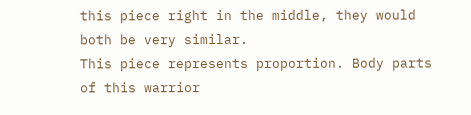this piece right in the middle, they would both be very similar.
This piece represents proportion. Body parts of this warrior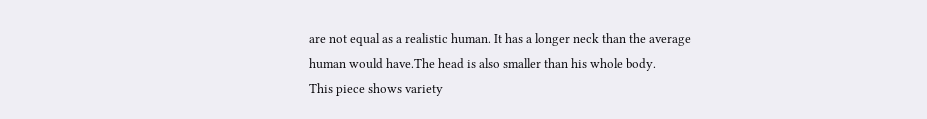are not equal as a realistic human. It has a longer neck than the average human would have.The head is also smaller than his whole body.
This piece shows variety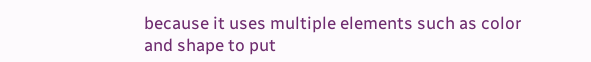because it uses multiple elements such as color and shape to put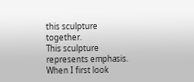this sculpture together.
This sculpture represents emphasis. When I first look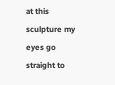at this sculpture my eyes go straight to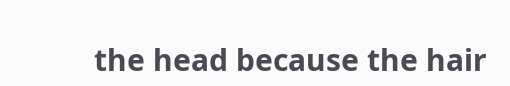the head because the hair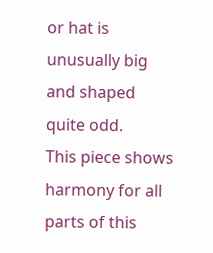or hat is unusually big and shaped quite odd.
This piece shows harmony for all parts of this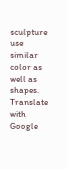sculpture use similar color as well as shapes.
Translate with Google